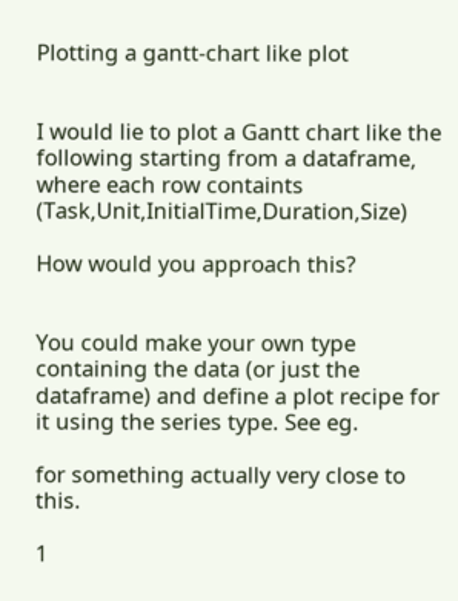Plotting a gantt-chart like plot


I would lie to plot a Gantt chart like the following starting from a dataframe, where each row containts (Task,Unit,InitialTime,Duration,Size)

How would you approach this?


You could make your own type containing the data (or just the dataframe) and define a plot recipe for it using the series type. See eg.

for something actually very close to this.

1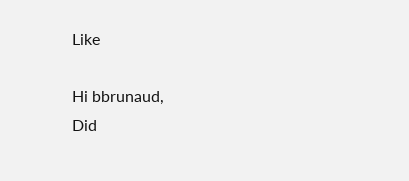Like

Hi bbrunaud,
Did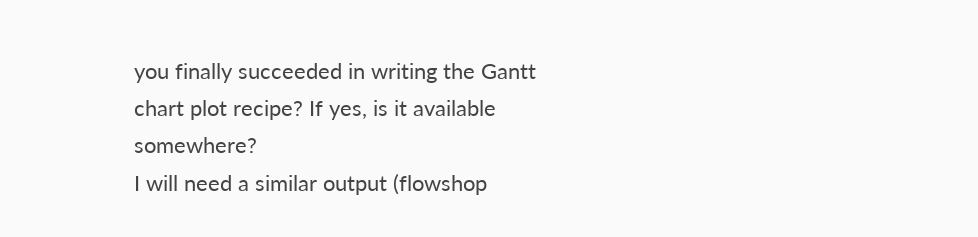you finally succeeded in writing the Gantt chart plot recipe? If yes, is it available somewhere?
I will need a similar output (flowshop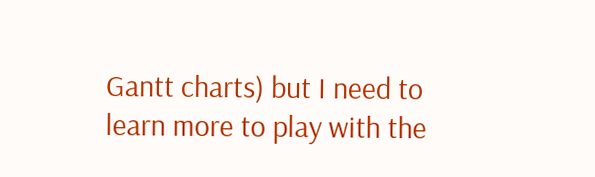Gantt charts) but I need to learn more to play with the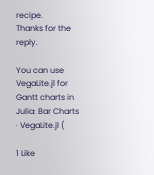recipe.
Thanks for the reply.

You can use VegaLite.jl for Gantt charts in Julia: Bar Charts · VegaLite.jl (

1 Like